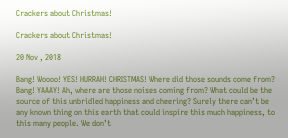Crackers about Christmas!

Crackers about Christmas!

20 Nov , 2018

Bang! Woooo! YES! HURRAH! CHRISTMAS! Where did those sounds come from? Bang! YAAAY! Ah, where are those noises coming from? What could be the source of this unbridled happiness and cheering? Surely there can’t be any known thing on this earth that could inspire this much happiness, to this many people. We don’t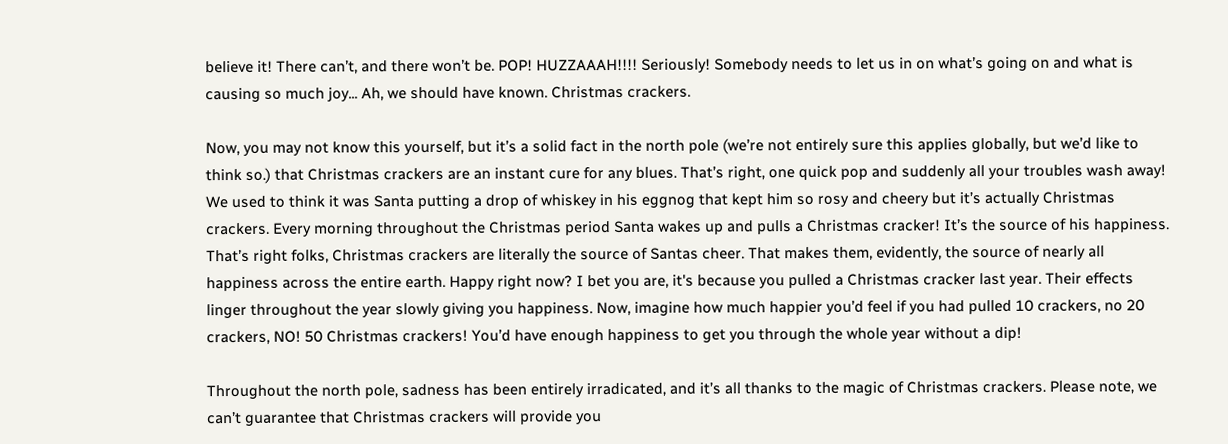believe it! There can’t, and there won’t be. POP! HUZZAAAH!!!! Seriously! Somebody needs to let us in on what’s going on and what is causing so much joy... Ah, we should have known. Christmas crackers.

Now, you may not know this yourself, but it’s a solid fact in the north pole (we’re not entirely sure this applies globally, but we’d like to think so.) that Christmas crackers are an instant cure for any blues. That’s right, one quick pop and suddenly all your troubles wash away! We used to think it was Santa putting a drop of whiskey in his eggnog that kept him so rosy and cheery but it’s actually Christmas crackers. Every morning throughout the Christmas period Santa wakes up and pulls a Christmas cracker! It’s the source of his happiness. That’s right folks, Christmas crackers are literally the source of Santas cheer. That makes them, evidently, the source of nearly all happiness across the entire earth. Happy right now? I bet you are, it's because you pulled a Christmas cracker last year. Their effects linger throughout the year slowly giving you happiness. Now, imagine how much happier you’d feel if you had pulled 10 crackers, no 20 crackers, NO! 50 Christmas crackers! You’d have enough happiness to get you through the whole year without a dip!

Throughout the north pole, sadness has been entirely irradicated, and it’s all thanks to the magic of Christmas crackers. Please note, we can’t guarantee that Christmas crackers will provide you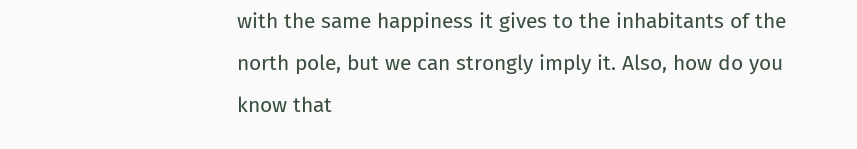with the same happiness it gives to the inhabitants of the north pole, but we can strongly imply it. Also, how do you know that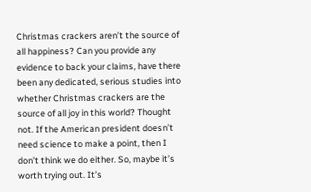Christmas crackers aren’t the source of all happiness? Can you provide any evidence to back your claims, have there been any dedicated, serious studies into whether Christmas crackers are the source of all joy in this world? Thought not. If the American president doesn’t need science to make a point, then I don’t think we do either. So, maybe it’s worth trying out. It’s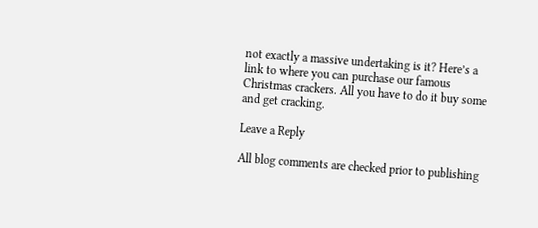not exactly a massive undertaking is it? Here’s a link to where you can purchase our famous Christmas crackers. All you have to do it buy some and get cracking.

Leave a Reply

All blog comments are checked prior to publishing